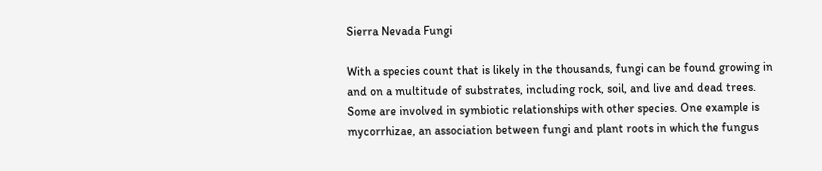Sierra Nevada Fungi

With a species count that is likely in the thousands, fungi can be found growing in and on a multitude of substrates, including rock, soil, and live and dead trees. Some are involved in symbiotic relationships with other species. One example is mycorrhizae, an association between fungi and plant roots in which the fungus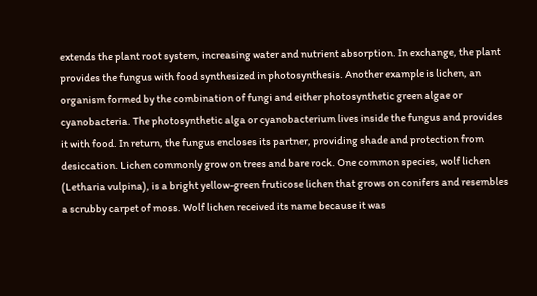extends the plant root system, increasing water and nutrient absorption. In exchange, the plant provides the fungus with food synthesized in photosynthesis. Another example is lichen, an organism formed by the combination of fungi and either photosynthetic green algae or cyanobacteria. The photosynthetic alga or cyanobacterium lives inside the fungus and provides it with food. In return, the fungus encloses its partner, providing shade and protection from desiccation. Lichen commonly grow on trees and bare rock. One common species, wolf lichen (Letharia vulpina), is a bright yellow-green fruticose lichen that grows on conifers and resembles a scrubby carpet of moss. Wolf lichen received its name because it was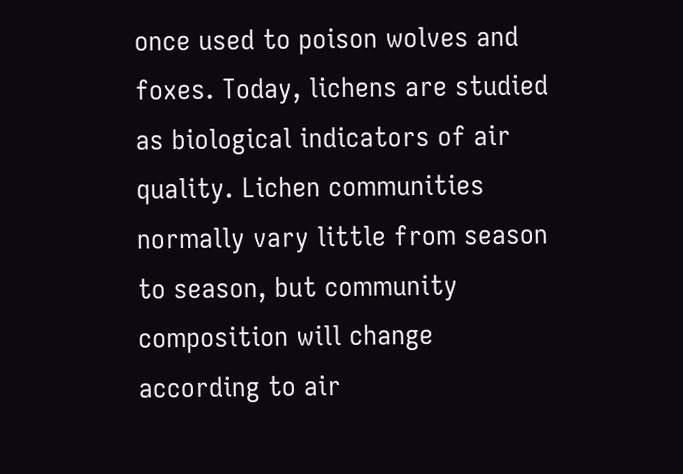once used to poison wolves and foxes. Today, lichens are studied as biological indicators of air quality. Lichen communities normally vary little from season to season, but community composition will change according to air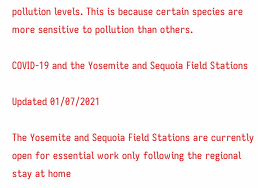pollution levels. This is because certain species are more sensitive to pollution than others.

COVID-19 and the Yosemite and Sequoia Field Stations

Updated 01/07/2021

The Yosemite and Sequoia Field Stations are currently open for essential work only following the regional stay at home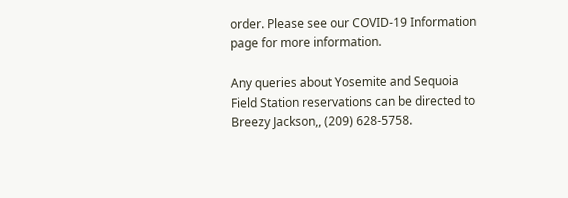order. Please see our COVID-19 Information page for more information.

Any queries about Yosemite and Sequoia Field Station reservations can be directed to Breezy Jackson,, (209) 628-5758.